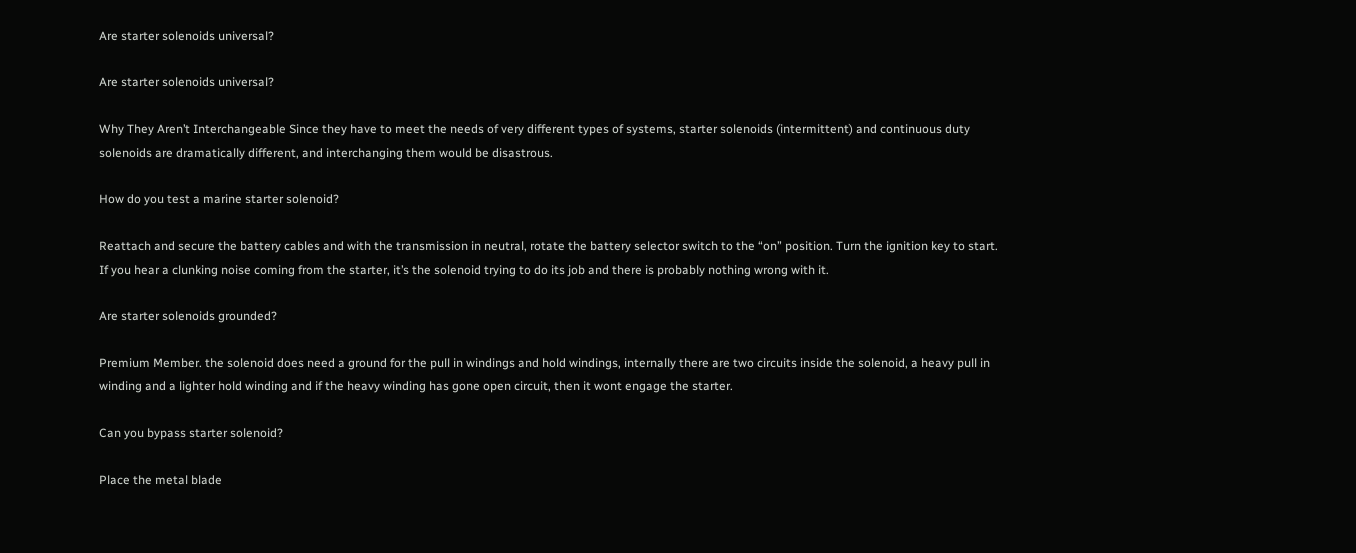Are starter solenoids universal?

Are starter solenoids universal?

Why They Aren’t Interchangeable Since they have to meet the needs of very different types of systems, starter solenoids (intermittent) and continuous duty solenoids are dramatically different, and interchanging them would be disastrous.

How do you test a marine starter solenoid?

Reattach and secure the battery cables and with the transmission in neutral, rotate the battery selector switch to the “on” position. Turn the ignition key to start. If you hear a clunking noise coming from the starter, it’s the solenoid trying to do its job and there is probably nothing wrong with it.

Are starter solenoids grounded?

Premium Member. the solenoid does need a ground for the pull in windings and hold windings, internally there are two circuits inside the solenoid, a heavy pull in winding and a lighter hold winding and if the heavy winding has gone open circuit, then it wont engage the starter.

Can you bypass starter solenoid?

Place the metal blade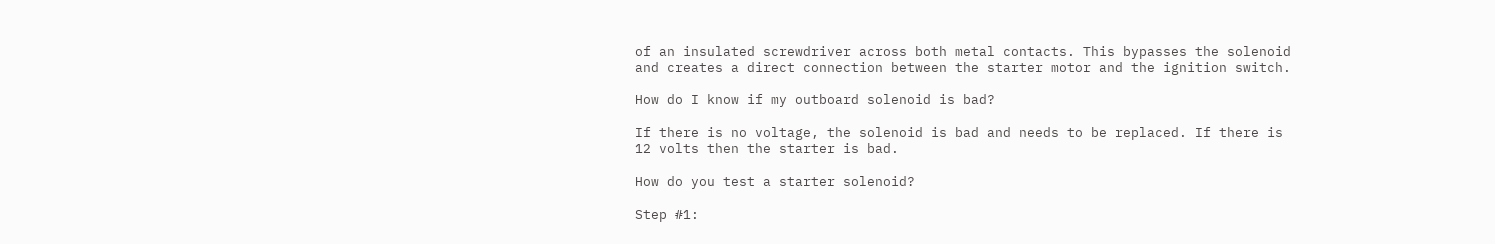of an insulated screwdriver across both metal contacts. This bypasses the solenoid and creates a direct connection between the starter motor and the ignition switch.

How do I know if my outboard solenoid is bad?

If there is no voltage, the solenoid is bad and needs to be replaced. If there is 12 volts then the starter is bad.

How do you test a starter solenoid?

Step #1: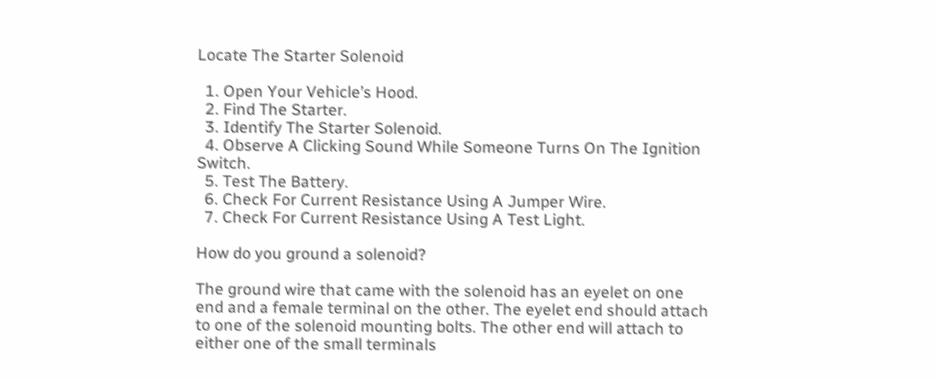Locate The Starter Solenoid

  1. Open Your Vehicle’s Hood.
  2. Find The Starter.
  3. Identify The Starter Solenoid.
  4. Observe A Clicking Sound While Someone Turns On The Ignition Switch.
  5. Test The Battery.
  6. Check For Current Resistance Using A Jumper Wire.
  7. Check For Current Resistance Using A Test Light.

How do you ground a solenoid?

The ground wire that came with the solenoid has an eyelet on one end and a female terminal on the other. The eyelet end should attach to one of the solenoid mounting bolts. The other end will attach to either one of the small terminals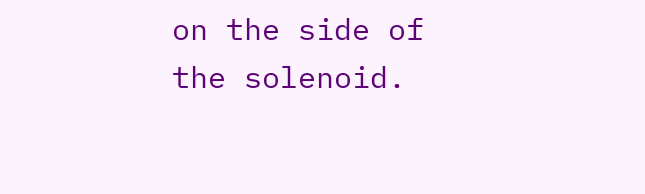on the side of the solenoid.